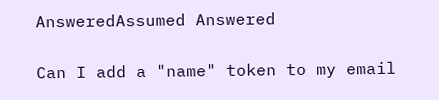AnsweredAssumed Answered

Can I add a "name" token to my email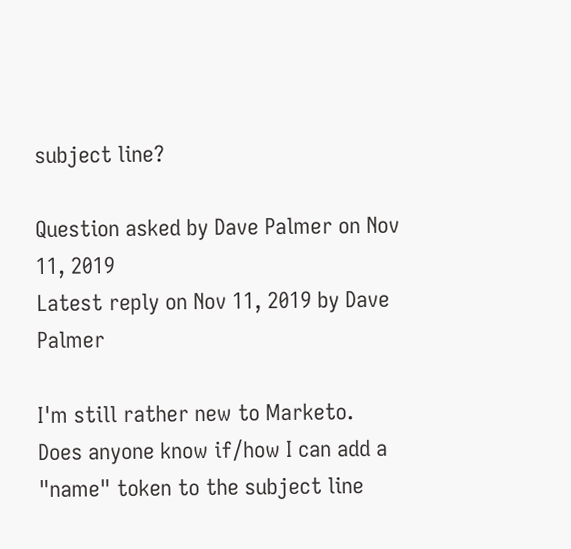subject line?

Question asked by Dave Palmer on Nov 11, 2019
Latest reply on Nov 11, 2019 by Dave Palmer

I'm still rather new to Marketo.  Does anyone know if/how I can add a "name" token to the subject line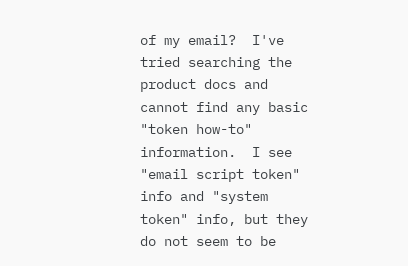of my email?  I've tried searching the product docs and cannot find any basic "token how-to" information.  I see "email script token" info and "system token" info, but they do not seem to be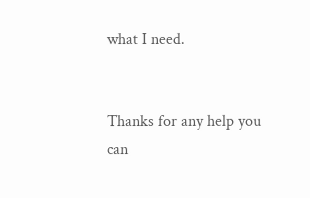what I need.


Thanks for any help you can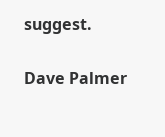suggest.


Dave Palmer